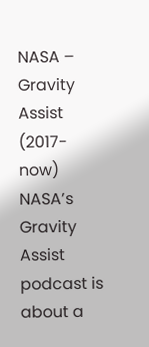NASA – Gravity Assist (2017-now)
NASA’s Gravity Assist podcast is about a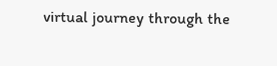virtual journey through the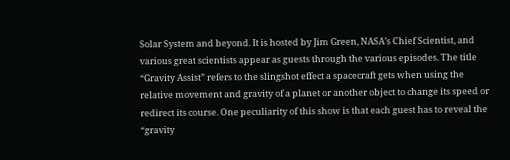Solar System and beyond. It is hosted by Jim Green, NASA’s Chief Scientist, and various great scientists appear as guests through the various episodes. The title “Gravity Assist” refers to the slingshot effect a spacecraft gets when using the relative movement and gravity of a planet or another object to change its speed or redirect its course. One peculiarity of this show is that each guest has to reveal the “gravity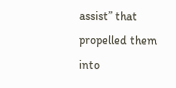assist” that propelled them into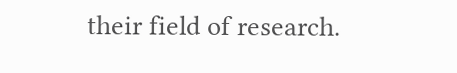their field of research.